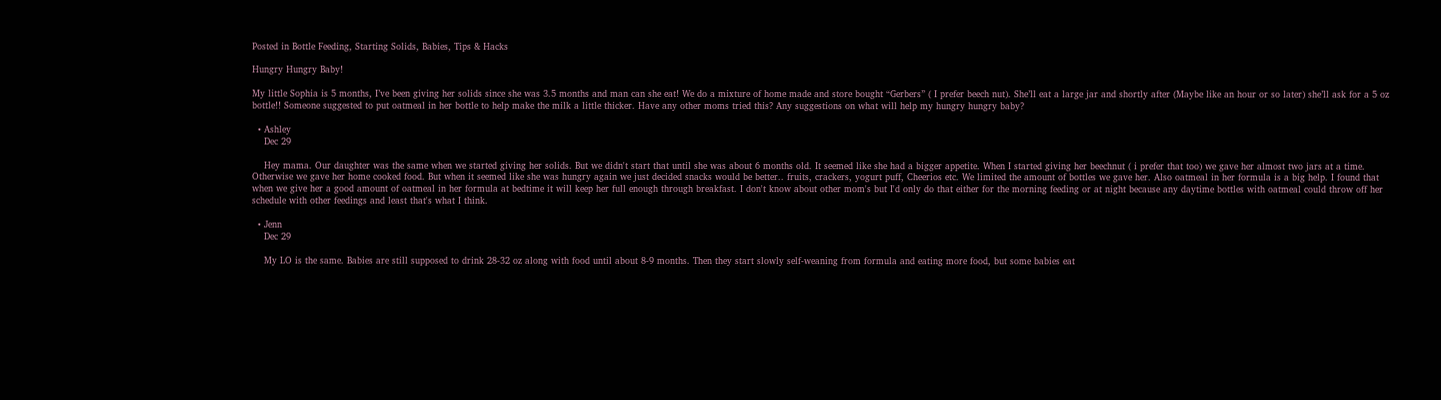Posted in Bottle Feeding, Starting Solids, Babies, Tips & Hacks

Hungry Hungry Baby!

My little Sophia is 5 months, I’ve been giving her solids since she was 3.5 months and man can she eat! We do a mixture of home made and store bought “Gerbers” ( I prefer beech nut). She’ll eat a large jar and shortly after (Maybe like an hour or so later) she’ll ask for a 5 oz bottle!! Someone suggested to put oatmeal in her bottle to help make the milk a little thicker. Have any other moms tried this? Any suggestions on what will help my hungry hungry baby?

  • Ashley
    Dec 29

    Hey mama. Our daughter was the same when we started giving her solids. But we didn't start that until she was about 6 months old. It seemed like she had a bigger appetite. When I started giving her beechnut ( i prefer that too) we gave her almost two jars at a time. Otherwise we gave her home cooked food. But when it seemed like she was hungry again we just decided snacks would be better.. fruits, crackers, yogurt puff, Cheerios etc. We limited the amount of bottles we gave her. Also oatmeal in her formula is a big help. I found that when we give her a good amount of oatmeal in her formula at bedtime it will keep her full enough through breakfast. I don't know about other mom's but I'd only do that either for the morning feeding or at night because any daytime bottles with oatmeal could throw off her schedule with other feedings and least that's what I think.

  • Jenn
    Dec 29

    My LO is the same. Babies are still supposed to drink 28-32 oz along with food until about 8-9 months. Then they start slowly self-weaning from formula and eating more food, but some babies eat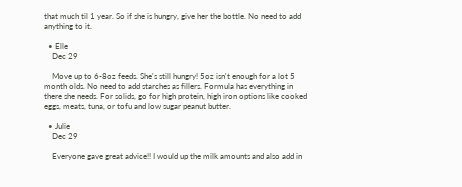that much til 1 year. So if she is hungry, give her the bottle. No need to add anything to it.

  • Elle
    Dec 29

    Move up to 6-8oz feeds. She's still hungry! 5oz isn't enough for a lot 5 month olds. No need to add starches as fillers. Formula has everything in there she needs. For solids, go for high protein, high iron options like cooked eggs, meats, tuna, or tofu and low sugar peanut butter.

  • Julie
    Dec 29

    Everyone gave great advice!! I would up the milk amounts and also add in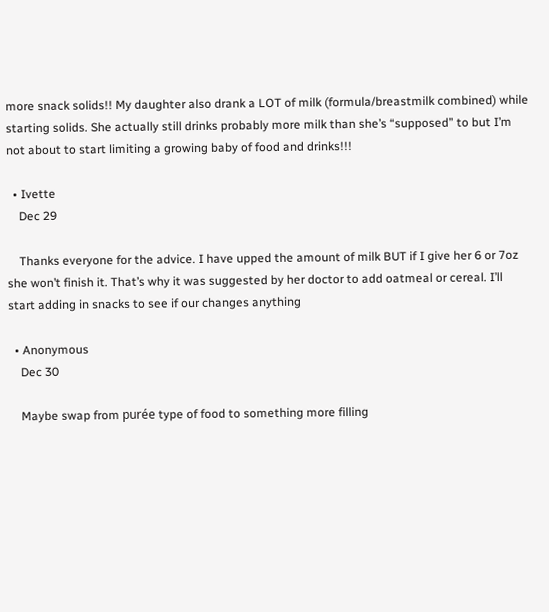more snack solids!! My daughter also drank a LOT of milk (formula/breastmilk combined) while starting solids. She actually still drinks probably more milk than she’s “supposed” to but I’m not about to start limiting a growing baby of food and drinks!!!

  • Ivette
    Dec 29

    Thanks everyone for the advice. I have upped the amount of milk BUT if I give her 6 or 7oz she won’t finish it. That’s why it was suggested by her doctor to add oatmeal or cereal. I’ll start adding in snacks to see if our changes anything

  • Anonymous
    Dec 30

    Maybe swap from purée type of food to something more filling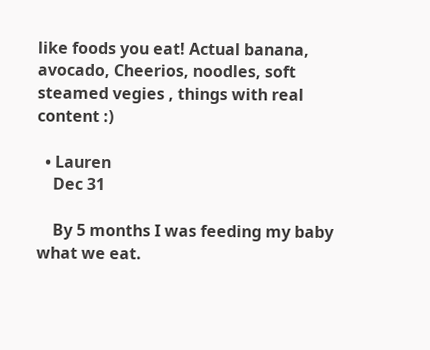like foods you eat! Actual banana, avocado, Cheerios, noodles, soft steamed vegies , things with real content :)

  • Lauren
    Dec 31

    By 5 months I was feeding my baby what we eat.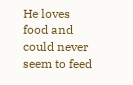He loves food and could never seem to feed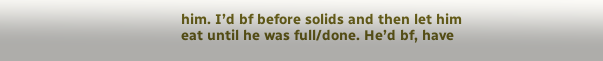him. I’d bf before solids and then let him eat until he was full/done. He’d bf, have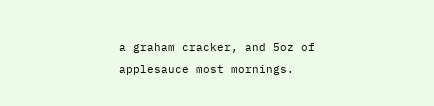a graham cracker, and 5oz of applesauce most mornings.